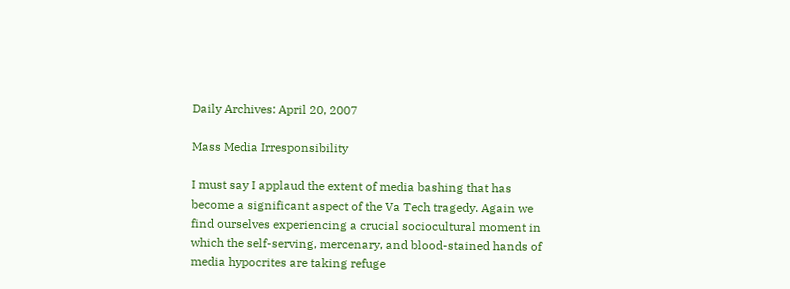Daily Archives: April 20, 2007

Mass Media Irresponsibility

I must say I applaud the extent of media bashing that has become a significant aspect of the Va Tech tragedy. Again we find ourselves experiencing a crucial sociocultural moment in which the self-serving, mercenary, and blood-stained hands of media hypocrites are taking refuge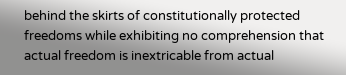behind the skirts of constitutionally protected freedoms while exhibiting no comprehension that actual freedom is inextricable from actual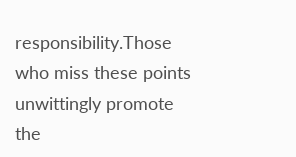responsibility.Those who miss these points unwittingly promote the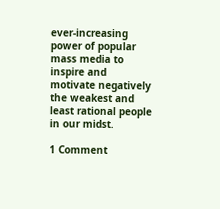ever-increasing power of popular mass media to inspire and motivate negatively the weakest and least rational people in our midst.

1 Comment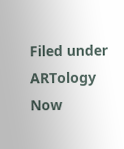Filed under ARTology Now